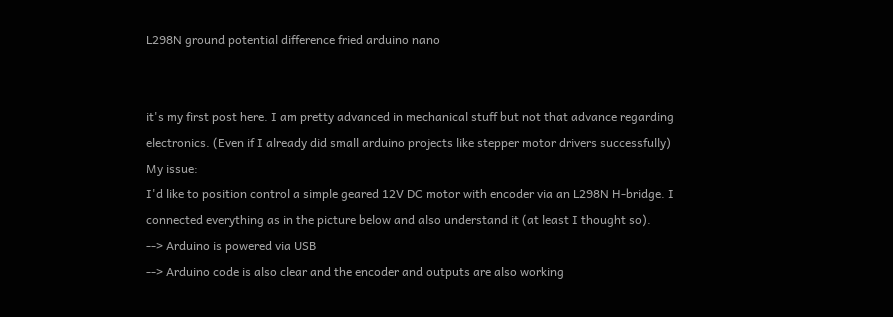L298N ground potential difference fried arduino nano


it's my first post here. I am pretty advanced in mechanical stuff but not that advance regarding electronics. (Even if I already did small arduino projects like stepper motor drivers successfully)
My issue:
I'd like to position control a simple geared 12V DC motor with encoder via an L298N H-bridge. I connected everything as in the picture below and also understand it (at least I thought so).
--> Arduino is powered via USB
--> Arduino code is also clear and the encoder and outputs are also working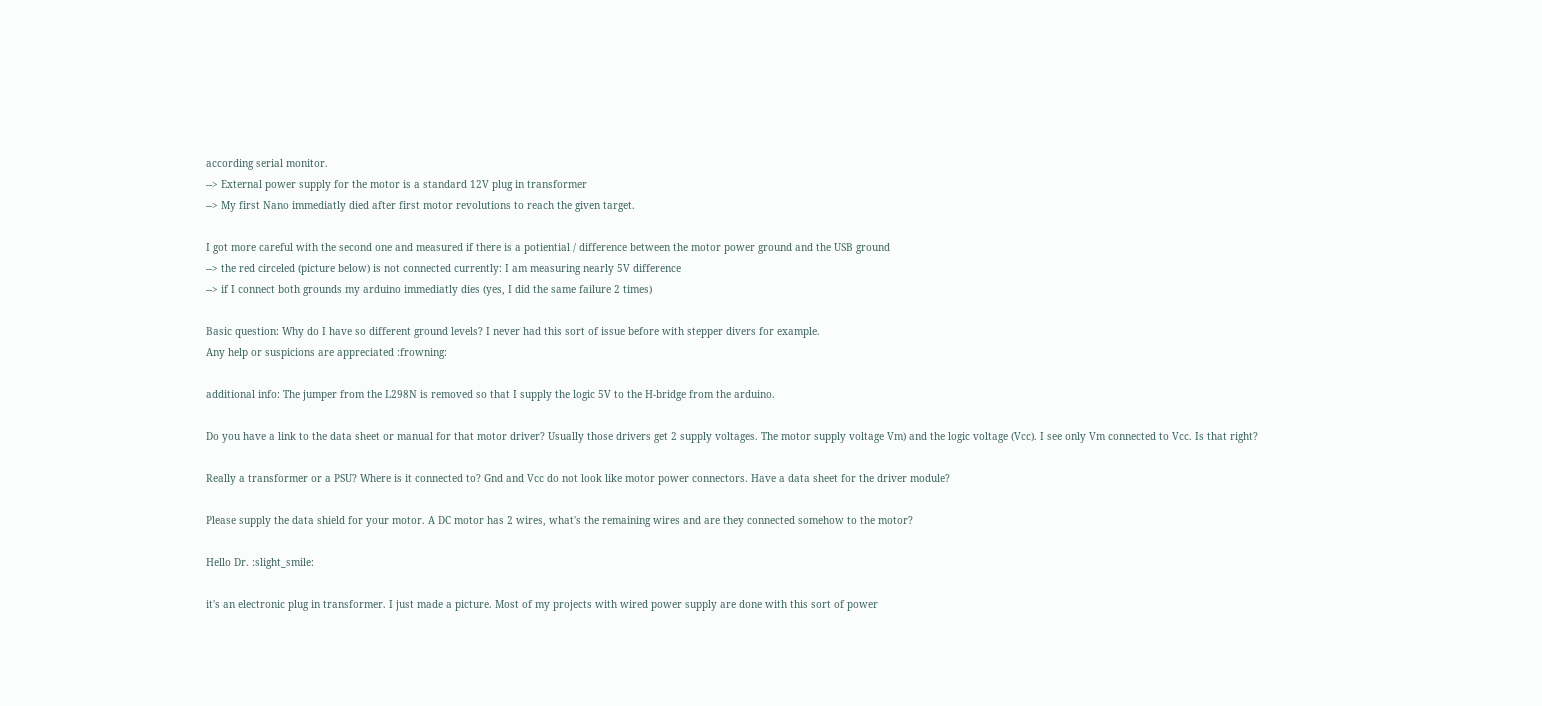according serial monitor.
--> External power supply for the motor is a standard 12V plug in transformer
--> My first Nano immediatly died after first motor revolutions to reach the given target.

I got more careful with the second one and measured if there is a potiential / difference between the motor power ground and the USB ground
--> the red circeled (picture below) is not connected currently: I am measuring nearly 5V difference
--> if I connect both grounds my arduino immediatly dies (yes, I did the same failure 2 times)

Basic question: Why do I have so different ground levels? I never had this sort of issue before with stepper divers for example.
Any help or suspicions are appreciated :frowning:

additional info: The jumper from the L298N is removed so that I supply the logic 5V to the H-bridge from the arduino.

Do you have a link to the data sheet or manual for that motor driver? Usually those drivers get 2 supply voltages. The motor supply voltage Vm) and the logic voltage (Vcc). I see only Vm connected to Vcc. Is that right?

Really a transformer or a PSU? Where is it connected to? Gnd and Vcc do not look like motor power connectors. Have a data sheet for the driver module?

Please supply the data shield for your motor. A DC motor has 2 wires, what's the remaining wires and are they connected somehow to the motor?

Hello Dr. :slight_smile:

it's an electronic plug in transformer. I just made a picture. Most of my projects with wired power supply are done with this sort of power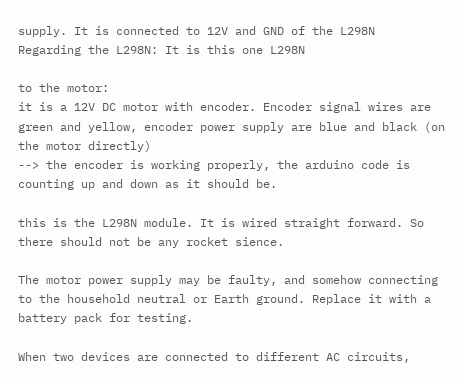supply. It is connected to 12V and GND of the L298N
Regarding the L298N: It is this one L298N

to the motor:
it is a 12V DC motor with encoder. Encoder signal wires are green and yellow, encoder power supply are blue and black (on the motor directly)
--> the encoder is working properly, the arduino code is counting up and down as it should be.

this is the L298N module. It is wired straight forward. So there should not be any rocket sience.

The motor power supply may be faulty, and somehow connecting to the household neutral or Earth ground. Replace it with a battery pack for testing.

When two devices are connected to different AC circuits,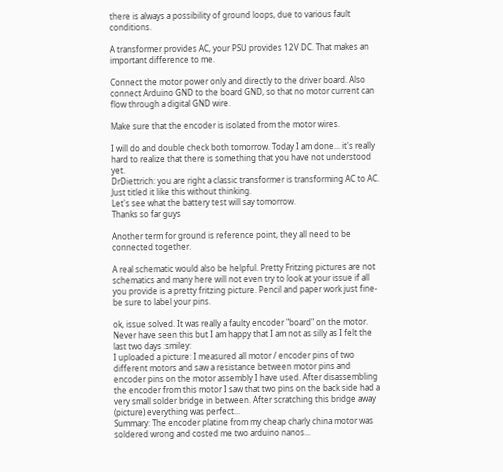there is always a possibility of ground loops, due to various fault conditions.

A transformer provides AC, your PSU provides 12V DC. That makes an important difference to me.

Connect the motor power only and directly to the driver board. Also connect Arduino GND to the board GND, so that no motor current can flow through a digital GND wire.

Make sure that the encoder is isolated from the motor wires.

I will do and double check both tomorrow. Today I am done... it's really hard to realize that there is something that you have not understood yet.
DrDiettrich: you are right a classic transformer is transforming AC to AC. Just titled it like this without thinking.
Let's see what the battery test will say tomorrow.
Thanks so far guys

Another term for ground is reference point, they all need to be connected together.

A real schematic would also be helpful. Pretty Fritzing pictures are not schematics and many here will not even try to look at your issue if all you provide is a pretty fritzing picture. Pencil and paper work just fine- be sure to label your pins.

ok, issue solved. It was really a faulty encoder "board" on the motor. Never have seen this but I am happy that I am not as silly as I felt the last two days :smiley:
I uploaded a picture: I measured all motor / encoder pins of two different motors and saw a resistance between motor pins and encoder pins on the motor assembly I have used. After disassembling the encoder from this motor I saw that two pins on the back side had a very small solder bridge in between. After scratching this bridge away (picture) everything was perfect...
Summary: The encoder platine from my cheap charly china motor was soldered wrong and costed me two arduino nanos...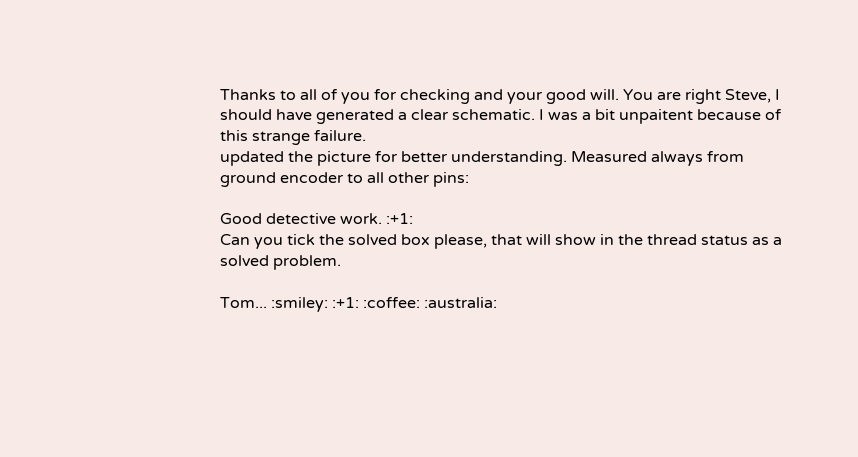Thanks to all of you for checking and your good will. You are right Steve, I should have generated a clear schematic. I was a bit unpaitent because of this strange failure.
updated the picture for better understanding. Measured always from ground encoder to all other pins:

Good detective work. :+1:
Can you tick the solved box please, that will show in the thread status as a solved problem.

Tom... :smiley: :+1: :coffee: :australia: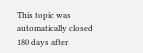This topic was automatically closed 180 days after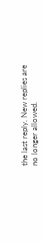the last reply. New replies are no longer allowed.